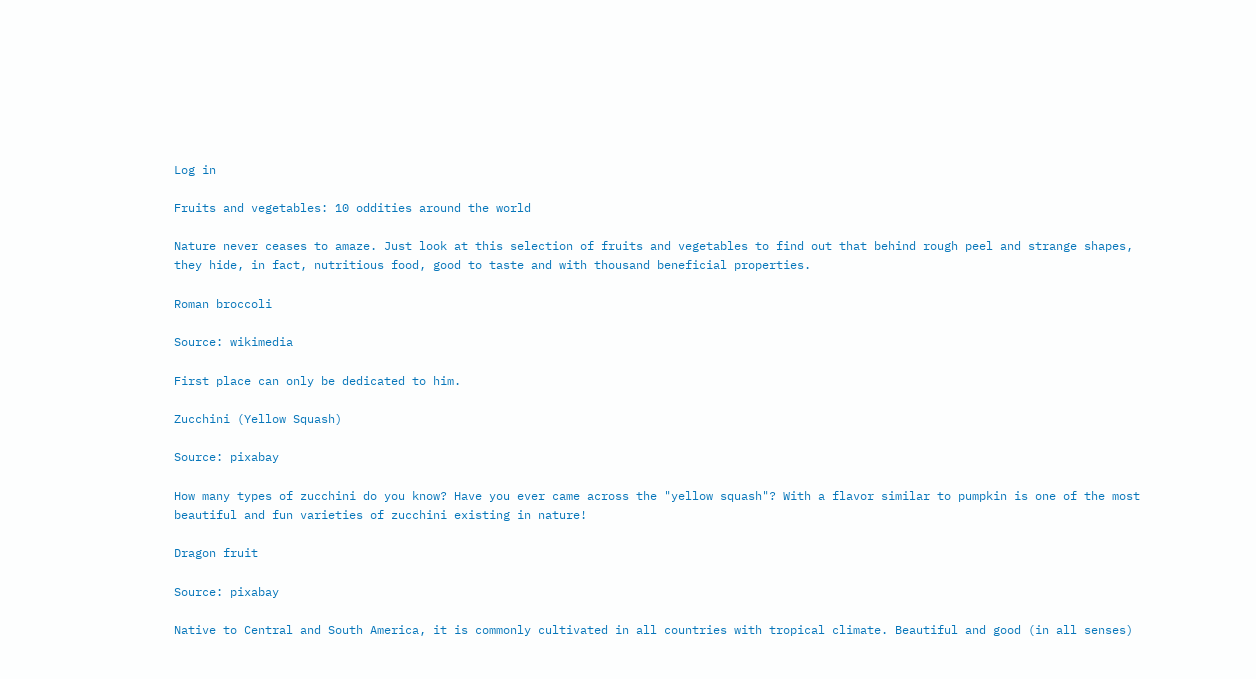Log in

Fruits and vegetables: 10 oddities around the world

Nature never ceases to amaze. Just look at this selection of fruits and vegetables to find out that behind rough peel and strange shapes, they hide, in fact, nutritious food, good to taste and with thousand beneficial properties.

Roman broccoli

Source: wikimedia

First place can only be dedicated to him.

Zucchini (Yellow Squash)

Source: pixabay

How many types of zucchini do you know? Have you ever came across the "yellow squash"? With a flavor similar to pumpkin is one of the most beautiful and fun varieties of zucchini existing in nature!

Dragon fruit

Source: pixabay

Native to Central and South America, it is commonly cultivated in all countries with tropical climate. Beautiful and good (in all senses)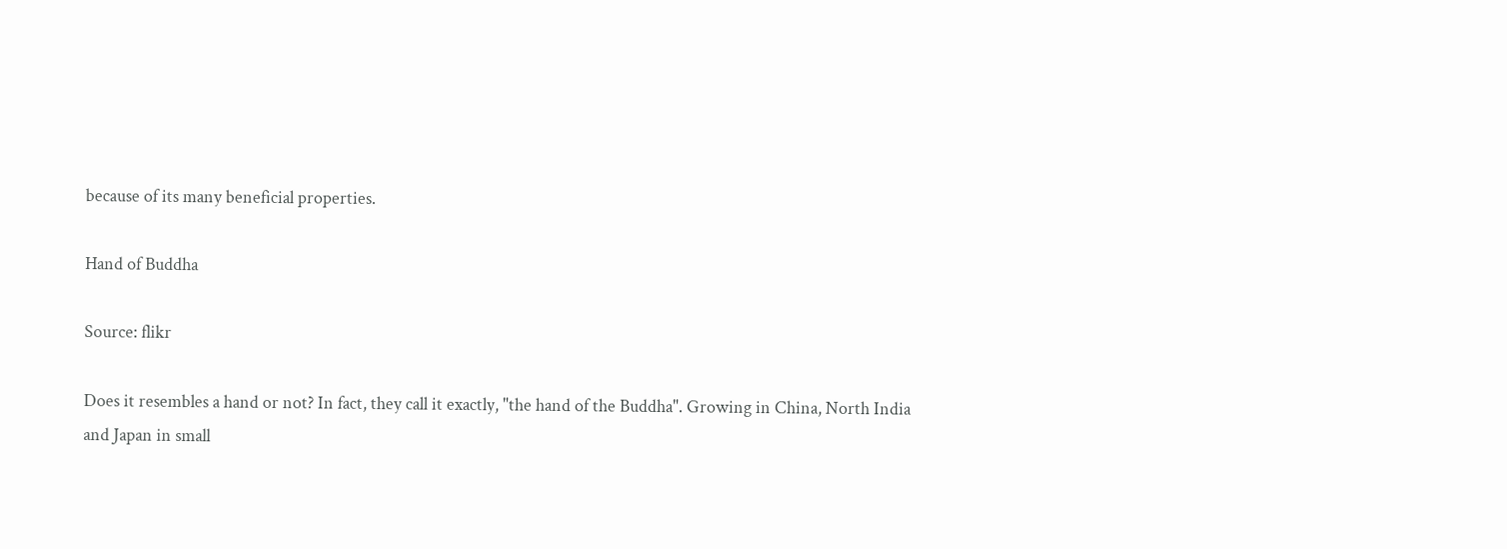because of its many beneficial properties.

Hand of Buddha

Source: flikr

Does it resembles a hand or not? In fact, they call it exactly, "the hand of the Buddha". Growing in China, North India and Japan in small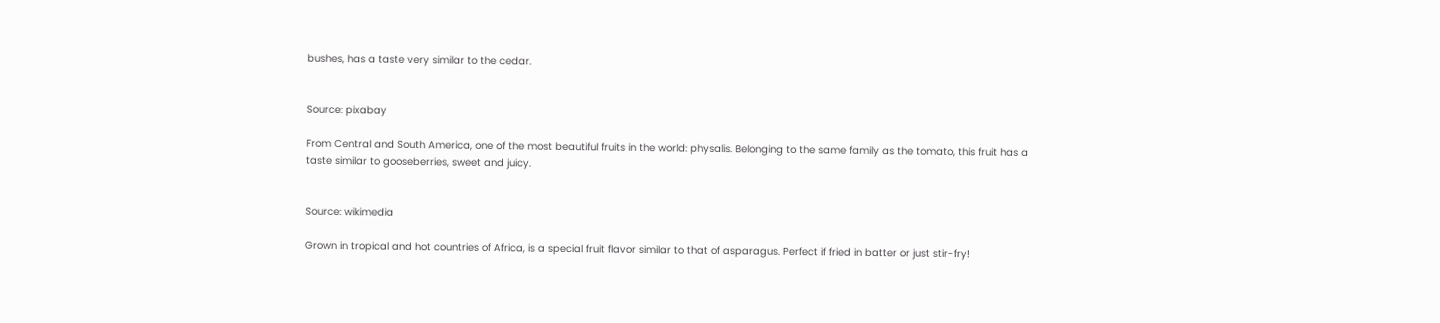bushes, has a taste very similar to the cedar.


Source: pixabay

From Central and South America, one of the most beautiful fruits in the world: physalis. Belonging to the same family as the tomato, this fruit has a taste similar to gooseberries, sweet and juicy.


Source: wikimedia

Grown in tropical and hot countries of Africa, is a special fruit flavor similar to that of asparagus. Perfect if fried in batter or just stir-fry!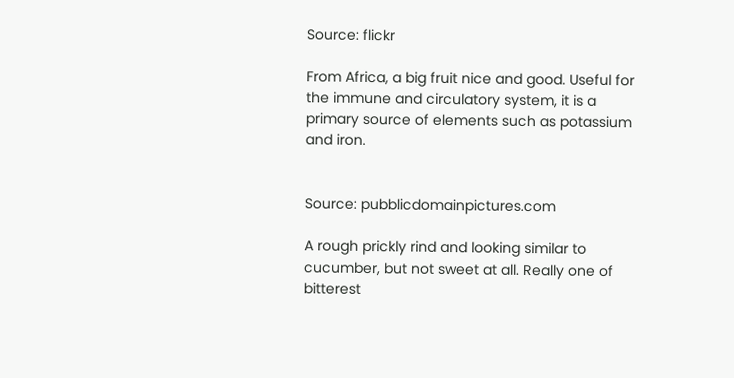Source: flickr

From Africa, a big fruit nice and good. Useful for the immune and circulatory system, it is a primary source of elements such as potassium and iron.


Source: pubblicdomainpictures.com

A rough prickly rind and looking similar to cucumber, but not sweet at all. Really one of bitterest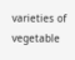varieties of vegetable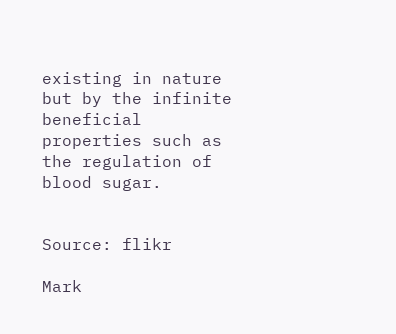existing in nature but by the infinite beneficial properties such as the regulation of blood sugar.


Source: flikr

Mark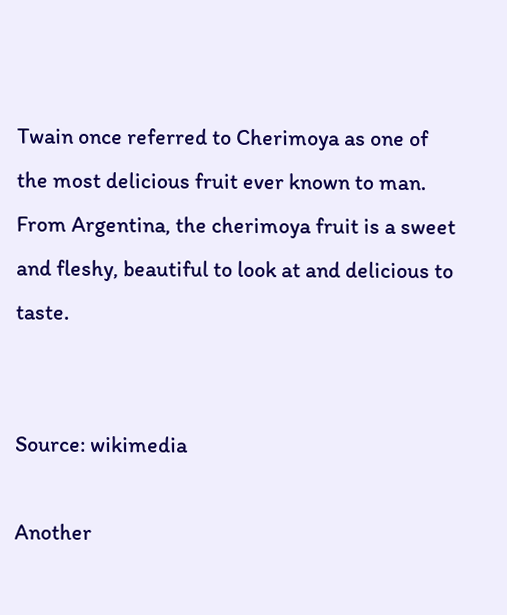Twain once referred to Cherimoya as one of the most delicious fruit ever known to man. From Argentina, the cherimoya fruit is a sweet and fleshy, beautiful to look at and delicious to taste.


Source: wikimedia

Another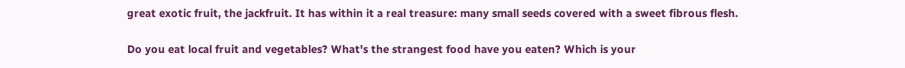great exotic fruit, the jackfruit. It has within it a real treasure: many small seeds covered with a sweet fibrous flesh.

Do you eat local fruit and vegetables? What's the strangest food have you eaten? Which is your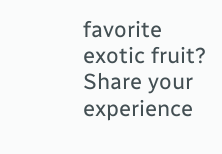favorite exotic fruit? Share your experience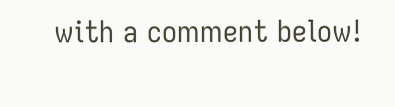with a comment below!